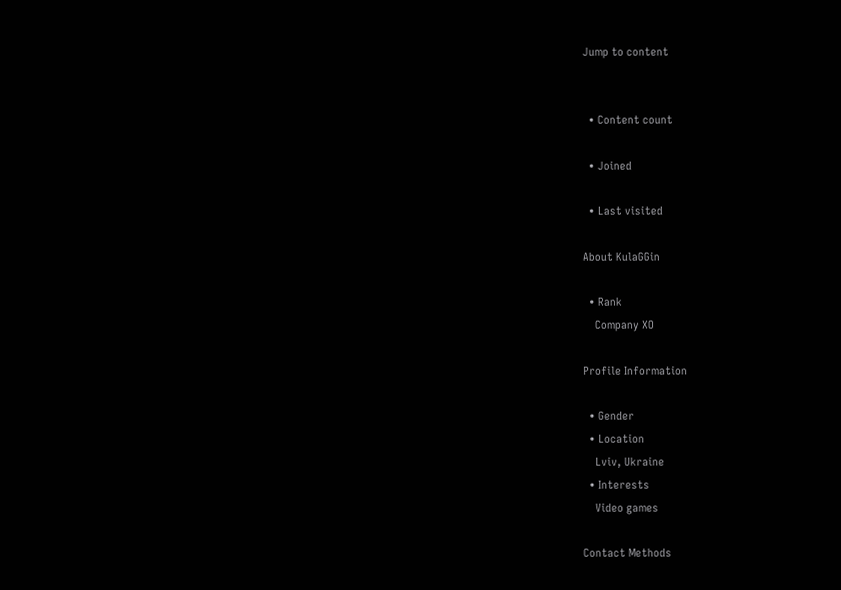Jump to content


  • Content count

  • Joined

  • Last visited

About KulaGGin

  • Rank
    Company XO

Profile Information

  • Gender
  • Location
    Lviv, Ukraine
  • Interests
    Video games

Contact Methods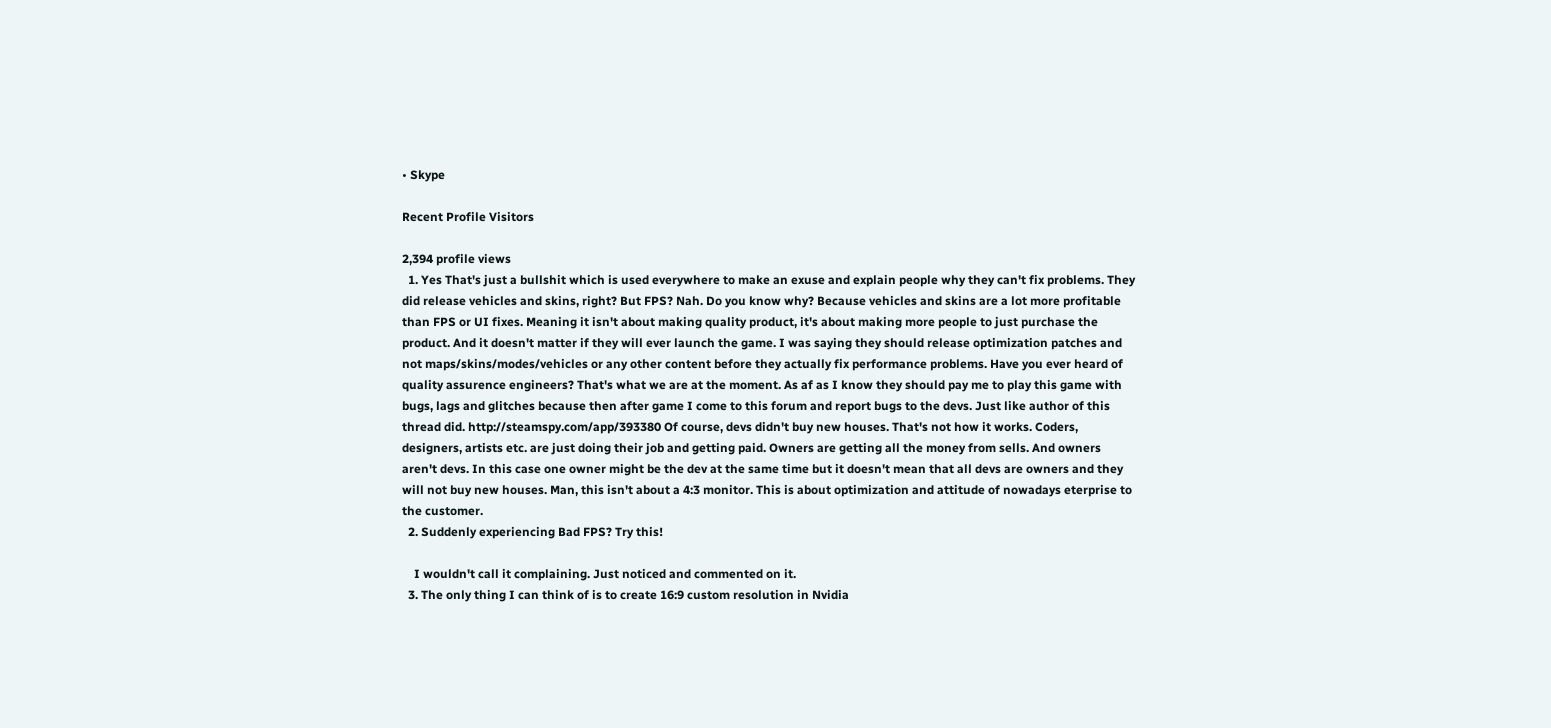• Skype

Recent Profile Visitors

2,394 profile views
  1. Yes That's just a bullshit which is used everywhere to make an exuse and explain people why they can't fix problems. They did release vehicles and skins, right? But FPS? Nah. Do you know why? Because vehicles and skins are a lot more profitable than FPS or UI fixes. Meaning it isn't about making quality product, it's about making more people to just purchase the product. And it doesn't matter if they will ever launch the game. I was saying they should release optimization patches and not maps/skins/modes/vehicles or any other content before they actually fix performance problems. Have you ever heard of quality assurence engineers? That's what we are at the moment. As af as I know they should pay me to play this game with bugs, lags and glitches because then after game I come to this forum and report bugs to the devs. Just like author of this thread did. http://steamspy.com/app/393380 Of course, devs didn't buy new houses. That's not how it works. Coders, designers, artists etc. are just doing their job and getting paid. Owners are getting all the money from sells. And owners aren't devs. In this case one owner might be the dev at the same time but it doesn't mean that all devs are owners and they will not buy new houses. Man, this isn't about a 4:3 monitor. This is about optimization and attitude of nowadays eterprise to the customer.
  2. Suddenly experiencing Bad FPS? Try this!

    I wouldn't call it complaining. Just noticed and commented on it.
  3. The only thing I can think of is to create 16:9 custom resolution in Nvidia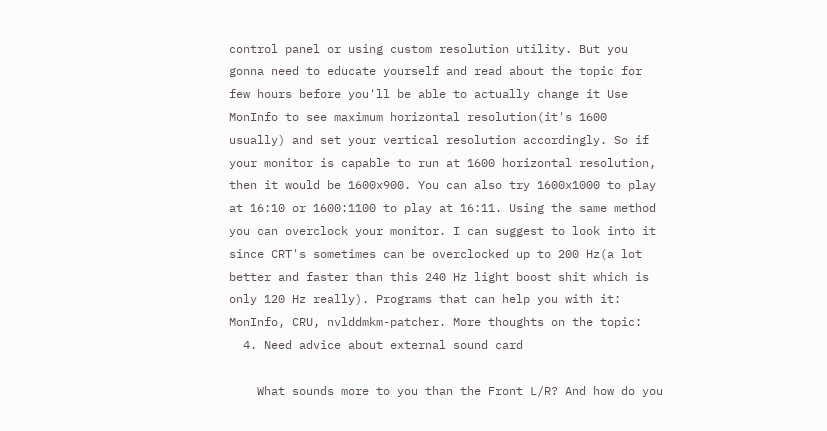control panel or using custom resolution utility. But you gonna need to educate yourself and read about the topic for few hours before you'll be able to actually change it Use MonInfo to see maximum horizontal resolution(it's 1600 usually) and set your vertical resolution accordingly. So if your monitor is capable to run at 1600 horizontal resolution, then it would be 1600x900. You can also try 1600x1000 to play at 16:10 or 1600:1100 to play at 16:11. Using the same method you can overclock your monitor. I can suggest to look into it since CRT's sometimes can be overclocked up to 200 Hz(a lot better and faster than this 240 Hz light boost shit which is only 120 Hz really). Programs that can help you with it: MonInfo, CRU, nvlddmkm-patcher. More thoughts on the topic:
  4. Need advice about external sound card

    What sounds more to you than the Front L/R? And how do you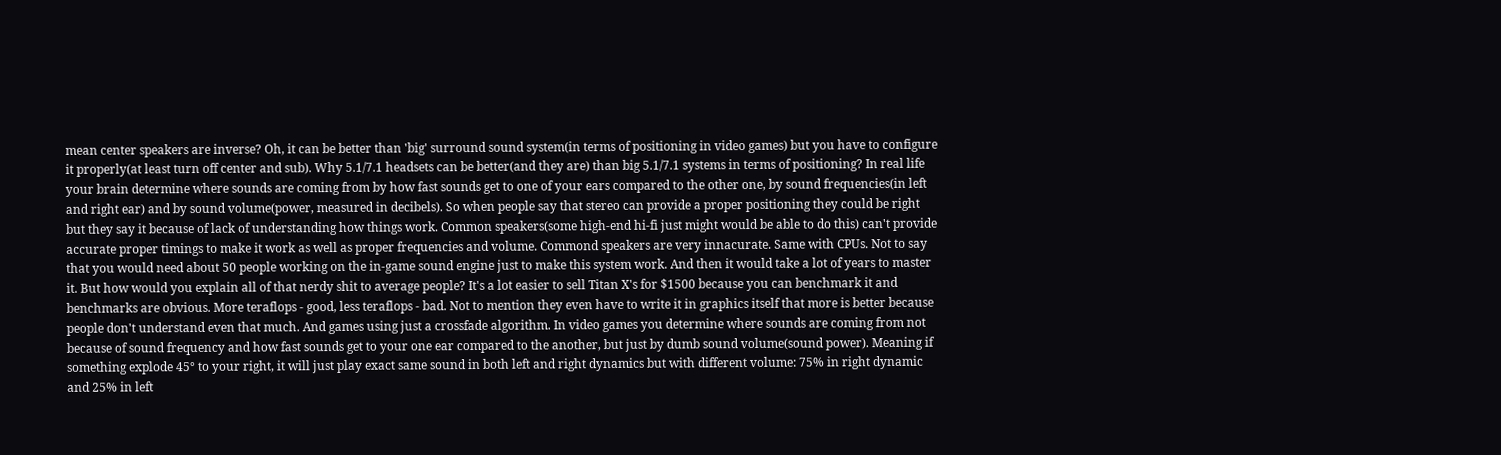mean center speakers are inverse? Oh, it can be better than 'big' surround sound system(in terms of positioning in video games) but you have to configure it properly(at least turn off center and sub). Why 5.1/7.1 headsets can be better(and they are) than big 5.1/7.1 systems in terms of positioning? In real life your brain determine where sounds are coming from by how fast sounds get to one of your ears compared to the other one, by sound frequencies(in left and right ear) and by sound volume(power, measured in decibels). So when people say that stereo can provide a proper positioning they could be right but they say it because of lack of understanding how things work. Common speakers(some high-end hi-fi just might would be able to do this) can't provide accurate proper timings to make it work as well as proper frequencies and volume. Commond speakers are very innacurate. Same with CPUs. Not to say that you would need about 50 people working on the in-game sound engine just to make this system work. And then it would take a lot of years to master it. But how would you explain all of that nerdy shit to average people? It's a lot easier to sell Titan X's for $1500 because you can benchmark it and benchmarks are obvious. More teraflops - good, less teraflops - bad. Not to mention they even have to write it in graphics itself that more is better because people don't understand even that much. And games using just a crossfade algorithm. In video games you determine where sounds are coming from not because of sound frequency and how fast sounds get to your one ear compared to the another, but just by dumb sound volume(sound power). Meaning if something explode 45° to your right, it will just play exact same sound in both left and right dynamics but with different volume: 75% in right dynamic and 25% in left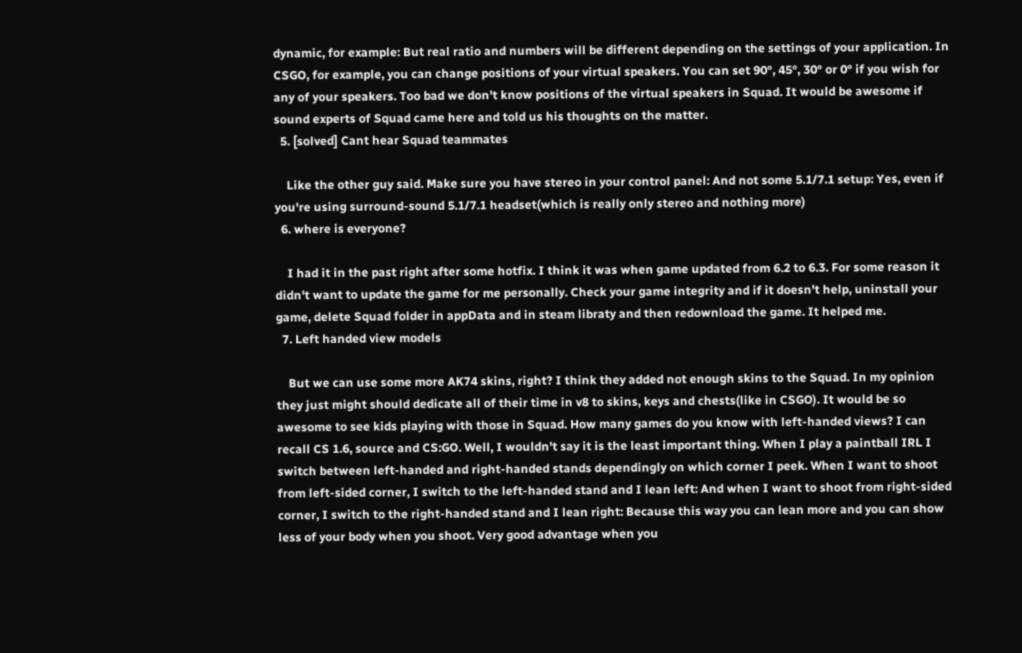dynamic, for example: But real ratio and numbers will be different depending on the settings of your application. In CSGO, for example, you can change positions of your virtual speakers. You can set 90°, 45°, 30° or 0° if you wish for any of your speakers. Too bad we don't know positions of the virtual speakers in Squad. It would be awesome if sound experts of Squad came here and told us his thoughts on the matter.
  5. [solved] Cant hear Squad teammates

    Like the other guy said. Make sure you have stereo in your control panel: And not some 5.1/7.1 setup: Yes, even if you're using surround-sound 5.1/7.1 headset(which is really only stereo and nothing more)
  6. where is everyone?

    I had it in the past right after some hotfix. I think it was when game updated from 6.2 to 6.3. For some reason it didn't want to update the game for me personally. Check your game integrity and if it doesn't help, uninstall your game, delete Squad folder in appData and in steam libraty and then redownload the game. It helped me.
  7. Left handed view models

    But we can use some more AK74 skins, right? I think they added not enough skins to the Squad. In my opinion they just might should dedicate all of their time in v8 to skins, keys and chests(like in CSGO). It would be so awesome to see kids playing with those in Squad. How many games do you know with left-handed views? I can recall CS 1.6, source and CS:GO. Well, I wouldn't say it is the least important thing. When I play a paintball IRL I switch between left-handed and right-handed stands dependingly on which corner I peek. When I want to shoot from left-sided corner, I switch to the left-handed stand and I lean left: And when I want to shoot from right-sided corner, I switch to the right-handed stand and I lean right: Because this way you can lean more and you can show less of your body when you shoot. Very good advantage when you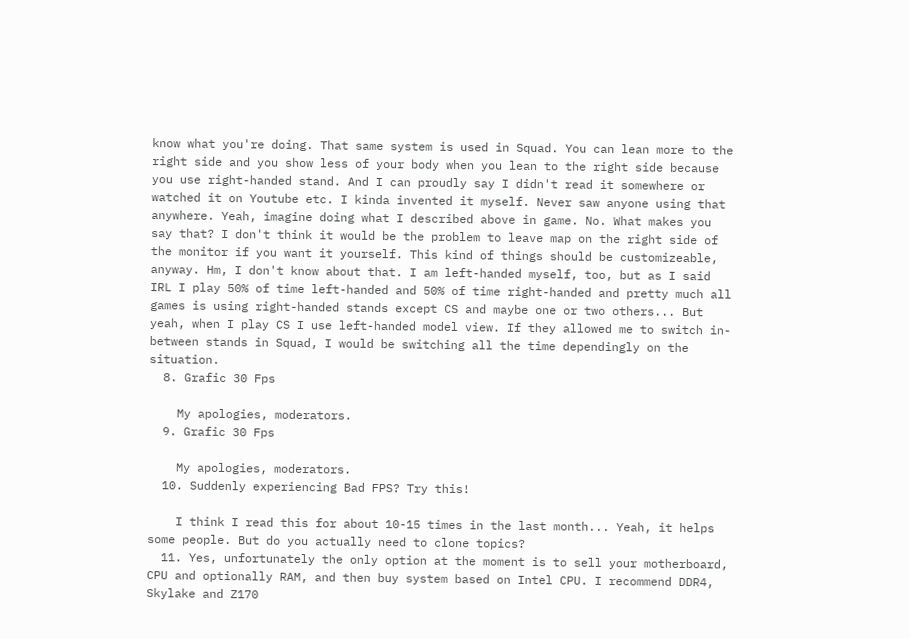know what you're doing. That same system is used in Squad. You can lean more to the right side and you show less of your body when you lean to the right side because you use right-handed stand. And I can proudly say I didn't read it somewhere or watched it on Youtube etc. I kinda invented it myself. Never saw anyone using that anywhere. Yeah, imagine doing what I described above in game. No. What makes you say that? I don't think it would be the problem to leave map on the right side of the monitor if you want it yourself. This kind of things should be customizeable, anyway. Hm, I don't know about that. I am left-handed myself, too, but as I said IRL I play 50% of time left-handed and 50% of time right-handed and pretty much all games is using right-handed stands except CS and maybe one or two others... But yeah, when I play CS I use left-handed model view. If they allowed me to switch in-between stands in Squad, I would be switching all the time dependingly on the situation.
  8. Grafic 30 Fps

    My apologies, moderators.
  9. Grafic 30 Fps

    My apologies, moderators.
  10. Suddenly experiencing Bad FPS? Try this!

    I think I read this for about 10-15 times in the last month... Yeah, it helps some people. But do you actually need to clone topics?
  11. Yes, unfortunately the only option at the moment is to sell your motherboard, CPU and optionally RAM, and then buy system based on Intel CPU. I recommend DDR4, Skylake and Z170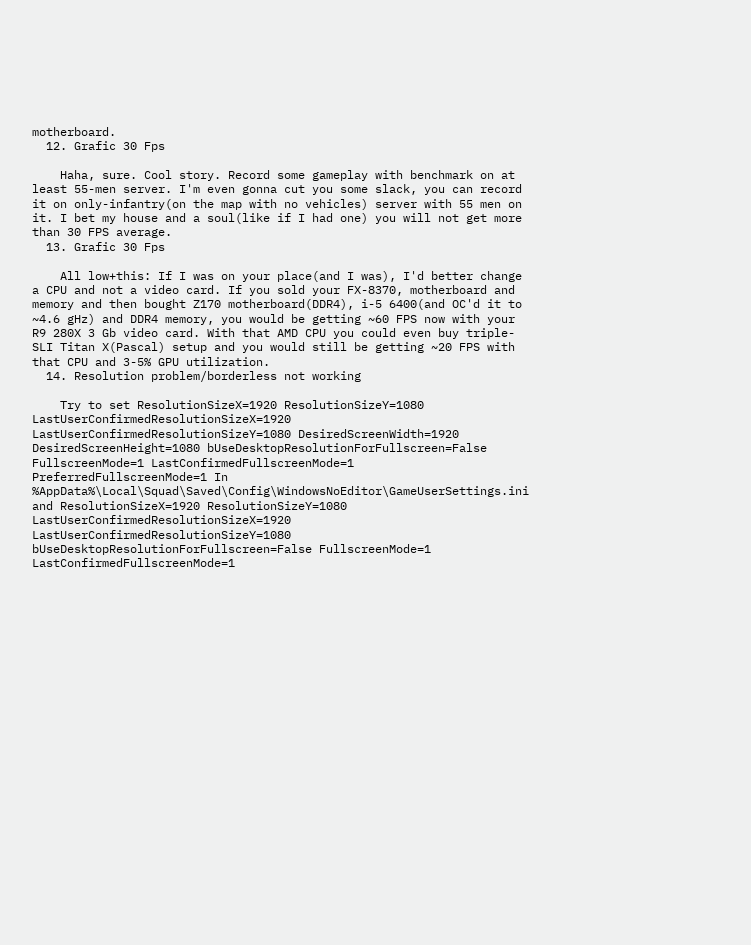motherboard.
  12. Grafic 30 Fps

    Haha, sure. Cool story. Record some gameplay with benchmark on at least 55-men server. I'm even gonna cut you some slack, you can record it on only-infantry(on the map with no vehicles) server with 55 men on it. I bet my house and a soul(like if I had one) you will not get more than 30 FPS average.
  13. Grafic 30 Fps

    All low+this: If I was on your place(and I was), I'd better change a CPU and not a video card. If you sold your FX-8370, motherboard and memory and then bought Z170 motherboard(DDR4), i-5 6400(and OC'd it to ~4.6 gHz) and DDR4 memory, you would be getting ~60 FPS now with your R9 280X 3 Gb video card. With that AMD CPU you could even buy triple-SLI Titan X(Pascal) setup and you would still be getting ~20 FPS with that CPU and 3-5% GPU utilization.
  14. Resolution problem/borderless not working

    Try to set ResolutionSizeX=1920 ResolutionSizeY=1080 LastUserConfirmedResolutionSizeX=1920 LastUserConfirmedResolutionSizeY=1080 DesiredScreenWidth=1920 DesiredScreenHeight=1080 bUseDesktopResolutionForFullscreen=False FullscreenMode=1 LastConfirmedFullscreenMode=1 PreferredFullscreenMode=1 In %AppData%\Local\Squad\Saved\Config\WindowsNoEditor\GameUserSettings.ini and ResolutionSizeX=1920 ResolutionSizeY=1080 LastUserConfirmedResolutionSizeX=1920 LastUserConfirmedResolutionSizeY=1080 bUseDesktopResolutionForFullscreen=False FullscreenMode=1 LastConfirmedFullscreenMode=1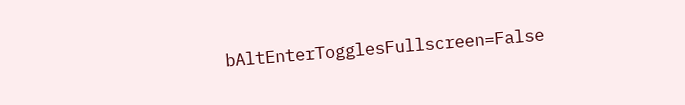bAltEnterTogglesFullscreen=False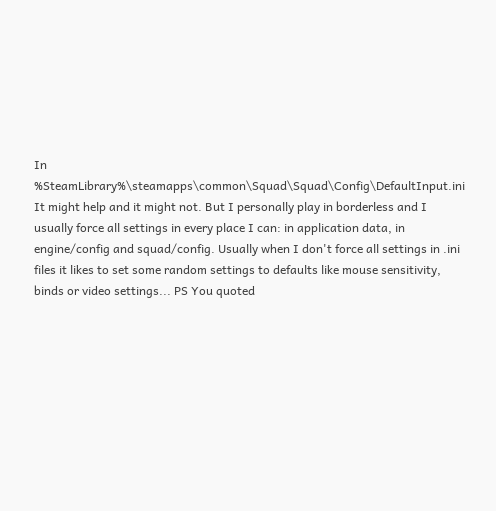In %SteamLibrary%\steamapps\common\Squad\Squad\Config\DefaultInput.ini It might help and it might not. But I personally play in borderless and I usually force all settings in every place I can: in application data, in engine/config and squad/config. Usually when I don't force all settings in .ini files it likes to set some random settings to defaults like mouse sensitivity, binds or video settings... PS You quoted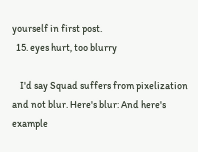yourself in first post.
  15. eyes hurt, too blurry

    I'd say Squad suffers from pixelization and not blur. Here's blur: And here's example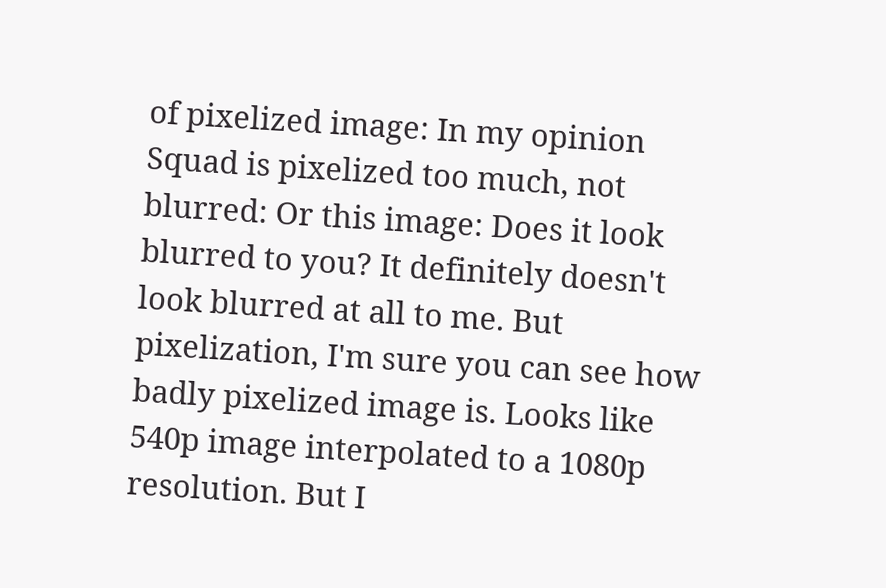of pixelized image: In my opinion Squad is pixelized too much, not blurred: Or this image: Does it look blurred to you? It definitely doesn't look blurred at all to me. But pixelization, I'm sure you can see how badly pixelized image is. Looks like 540p image interpolated to a 1080p resolution. But I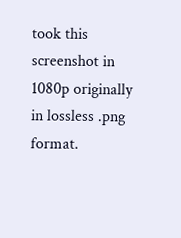took this screenshot in 1080p originally in lossless .png format.